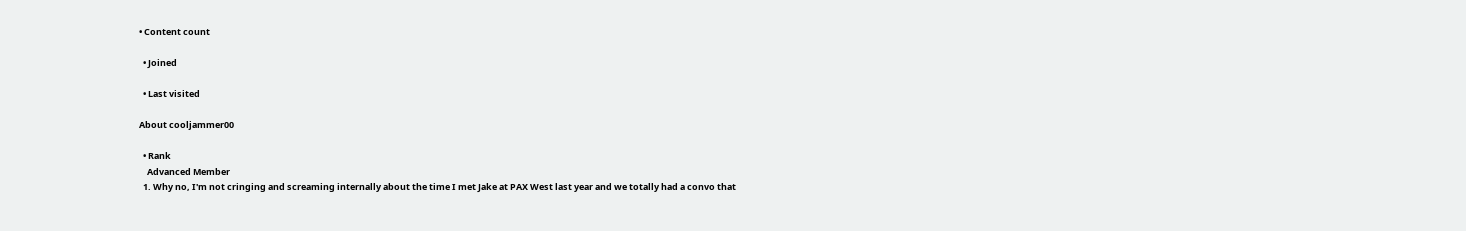• Content count

  • Joined

  • Last visited

About cooljammer00

  • Rank
    Advanced Member
  1. Why no, I'm not cringing and screaming internally about the time I met Jake at PAX West last year and we totally had a convo that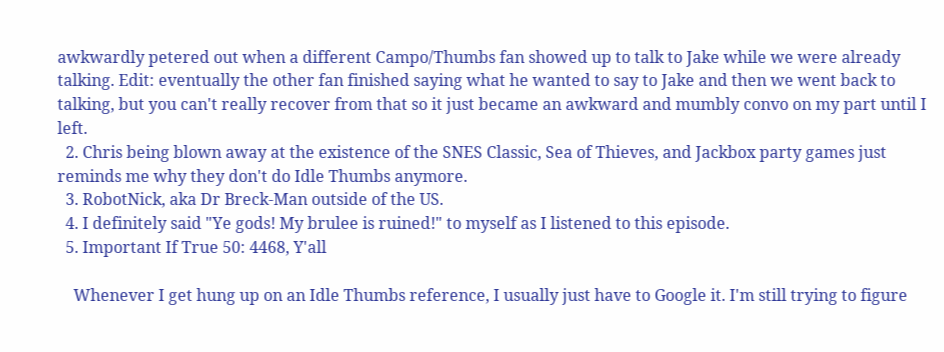awkwardly petered out when a different Campo/Thumbs fan showed up to talk to Jake while we were already talking. Edit: eventually the other fan finished saying what he wanted to say to Jake and then we went back to talking, but you can't really recover from that so it just became an awkward and mumbly convo on my part until I left.
  2. Chris being blown away at the existence of the SNES Classic, Sea of Thieves, and Jackbox party games just reminds me why they don't do Idle Thumbs anymore.
  3. RobotNick, aka Dr Breck-Man outside of the US.
  4. I definitely said "Ye gods! My brulee is ruined!" to myself as I listened to this episode.
  5. Important If True 50: 4468, Y'all

    Whenever I get hung up on an Idle Thumbs reference, I usually just have to Google it. I'm still trying to figure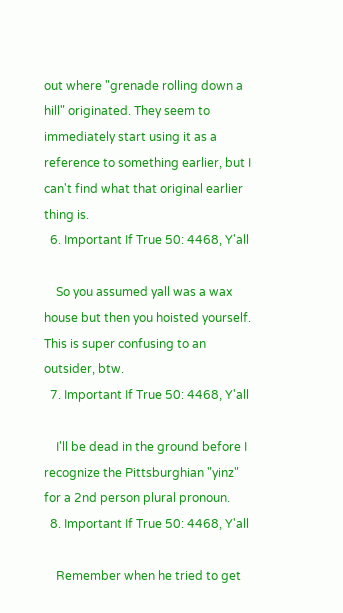out where "grenade rolling down a hill" originated. They seem to immediately start using it as a reference to something earlier, but I can't find what that original earlier thing is.
  6. Important If True 50: 4468, Y'all

    So you assumed yall was a wax house but then you hoisted yourself. This is super confusing to an outsider, btw.
  7. Important If True 50: 4468, Y'all

    I'll be dead in the ground before I recognize the Pittsburghian "yinz" for a 2nd person plural pronoun.
  8. Important If True 50: 4468, Y'all

    Remember when he tried to get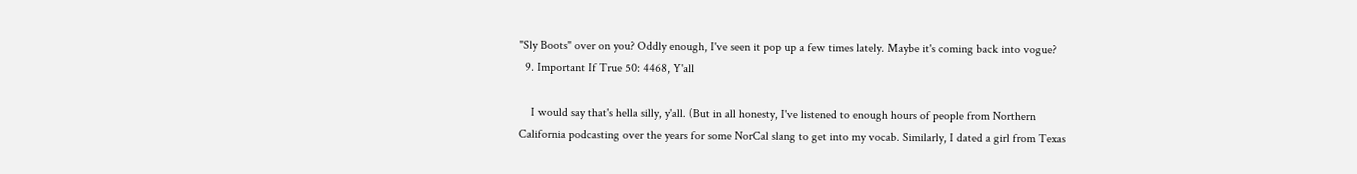"Sly Boots" over on you? Oddly enough, I've seen it pop up a few times lately. Maybe it's coming back into vogue?
  9. Important If True 50: 4468, Y'all

    I would say that's hella silly, y'all. (But in all honesty, I've listened to enough hours of people from Northern California podcasting over the years for some NorCal slang to get into my vocab. Similarly, I dated a girl from Texas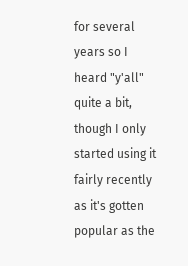for several years so I heard "y'all" quite a bit, though I only started using it fairly recently as it's gotten popular as the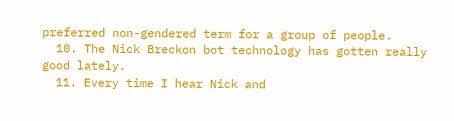preferred non-gendered term for a group of people.
  10. The Nick Breckon bot technology has gotten really good lately.
  11. Every time I hear Nick and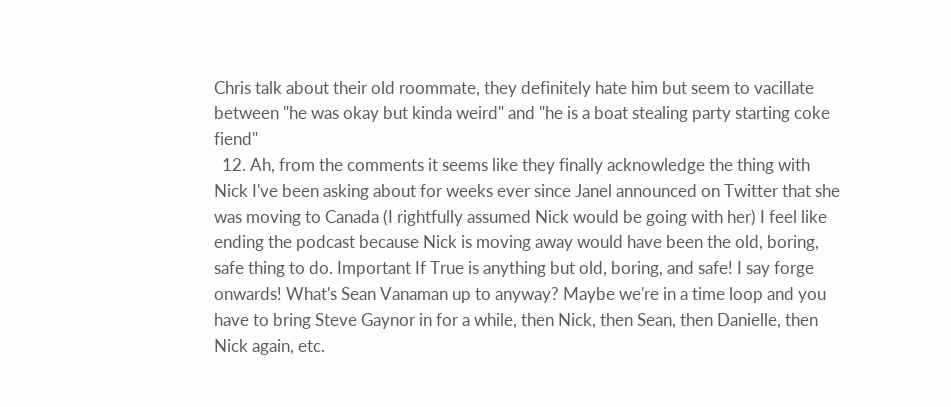Chris talk about their old roommate, they definitely hate him but seem to vacillate between "he was okay but kinda weird" and "he is a boat stealing party starting coke fiend"
  12. Ah, from the comments it seems like they finally acknowledge the thing with Nick I've been asking about for weeks ever since Janel announced on Twitter that she was moving to Canada (I rightfully assumed Nick would be going with her) I feel like ending the podcast because Nick is moving away would have been the old, boring, safe thing to do. Important If True is anything but old, boring, and safe! I say forge onwards! What's Sean Vanaman up to anyway? Maybe we're in a time loop and you have to bring Steve Gaynor in for a while, then Nick, then Sean, then Danielle, then Nick again, etc.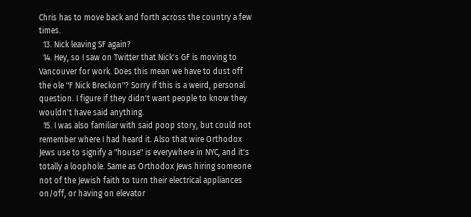Chris has to move back and forth across the country a few times.
  13. Nick leaving SF again?
  14. Hey, so I saw on Twitter that Nick's GF is moving to Vancouver for work. Does this mean we have to dust off the ole "F Nick Breckon"? Sorry if this is a weird, personal question. I figure if they didn't want people to know they wouldn't have said anything.
  15. I was also familiar with said poop story, but could not remember where I had heard it. Also that wire Orthodox Jews use to signify a "house" is everywhere in NYC, and it's totally a loophole. Same as Orthodox Jews hiring someone not of the Jewish faith to turn their electrical appliances on/off, or having on elevator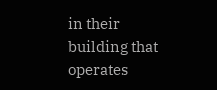in their building that operates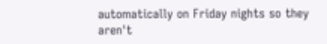automatically on Friday nights so they aren't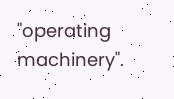"operating machinery".